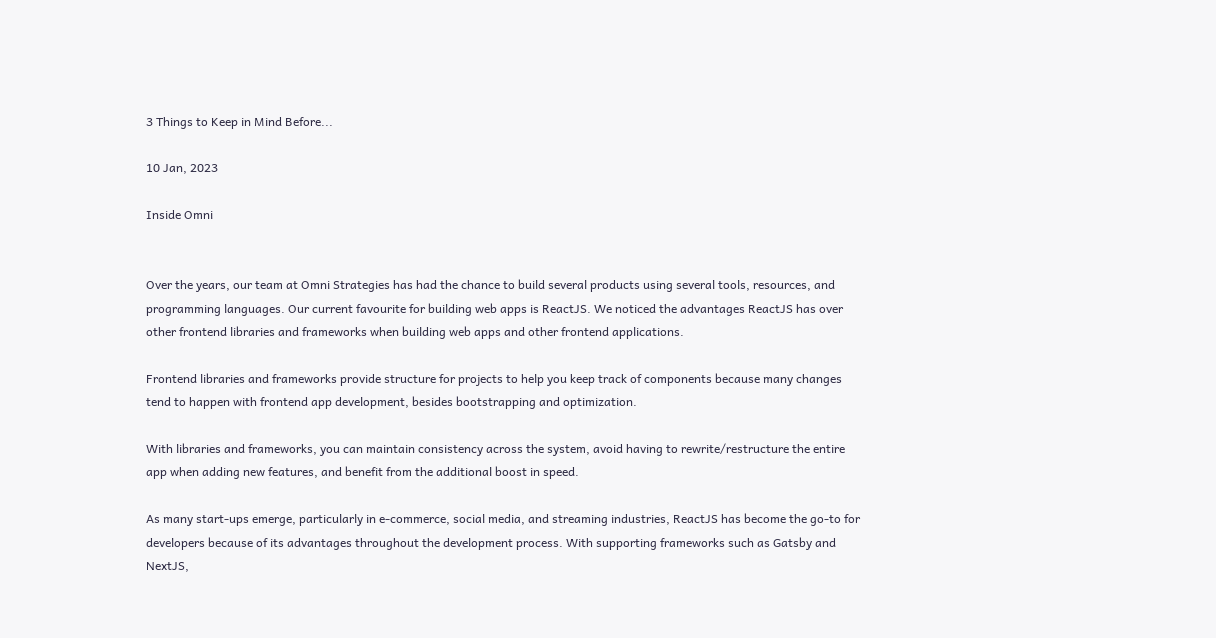3 Things to Keep in Mind Before...

10 Jan, 2023

Inside Omni


Over the years, our team at Omni Strategies has had the chance to build several products using several tools, resources, and programming languages. Our current favourite for building web apps is ReactJS. We noticed the advantages ReactJS has over other frontend libraries and frameworks when building web apps and other frontend applications.

Frontend libraries and frameworks provide structure for projects to help you keep track of components because many changes tend to happen with frontend app development, besides bootstrapping and optimization.

With libraries and frameworks, you can maintain consistency across the system, avoid having to rewrite/restructure the entire app when adding new features, and benefit from the additional boost in speed.

As many start-ups emerge, particularly in e-commerce, social media, and streaming industries, ReactJS has become the go-to for developers because of its advantages throughout the development process. With supporting frameworks such as Gatsby and NextJS,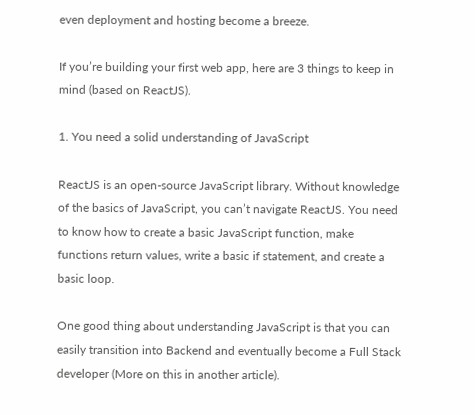even deployment and hosting become a breeze.

If you’re building your first web app, here are 3 things to keep in mind (based on ReactJS).

1. You need a solid understanding of JavaScript

ReactJS is an open-source JavaScript library. Without knowledge of the basics of JavaScript, you can’t navigate ReactJS. You need to know how to create a basic JavaScript function, make functions return values, write a basic if statement, and create a basic loop.

One good thing about understanding JavaScript is that you can easily transition into Backend and eventually become a Full Stack developer (More on this in another article).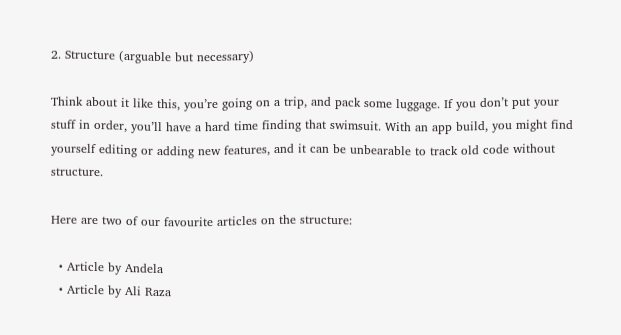2. Structure (arguable but necessary)

Think about it like this, you’re going on a trip, and pack some luggage. If you don’t put your stuff in order, you’ll have a hard time finding that swimsuit. With an app build, you might find yourself editing or adding new features, and it can be unbearable to track old code without structure.

Here are two of our favourite articles on the structure:

  • Article by Andela
  • Article by Ali Raza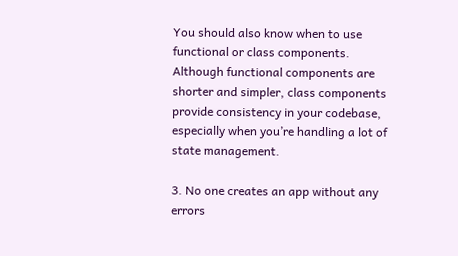You should also know when to use functional or class components. Although functional components are shorter and simpler, class components provide consistency in your codebase, especially when you’re handling a lot of state management.

3. No one creates an app without any errors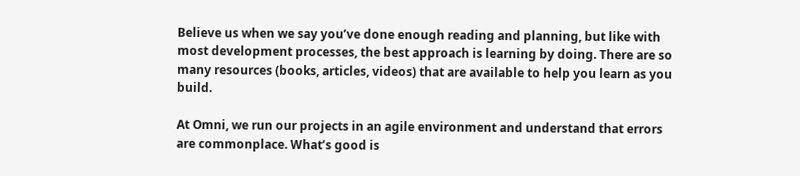Believe us when we say you’ve done enough reading and planning, but like with most development processes, the best approach is learning by doing. There are so many resources (books, articles, videos) that are available to help you learn as you build.

At Omni, we run our projects in an agile environment and understand that errors are commonplace. What’s good is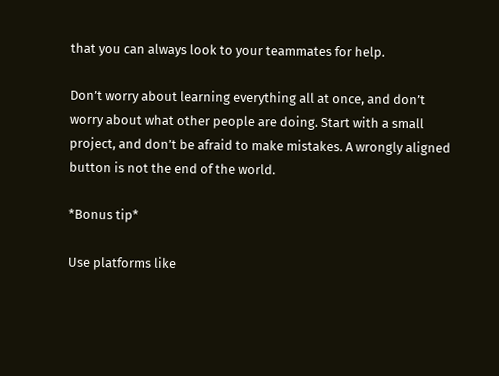that you can always look to your teammates for help.

Don’t worry about learning everything all at once, and don’t worry about what other people are doing. Start with a small project, and don’t be afraid to make mistakes. A wrongly aligned button is not the end of the world.

*Bonus tip*

Use platforms like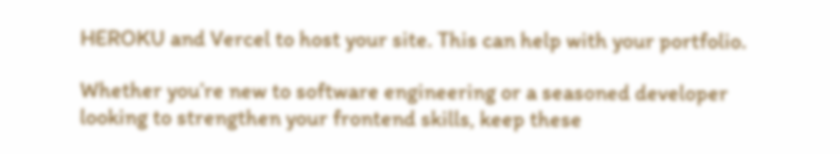HEROKU and Vercel to host your site. This can help with your portfolio.

Whether you’re new to software engineering or a seasoned developer looking to strengthen your frontend skills, keep these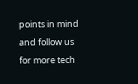points in mind and follow us for more tech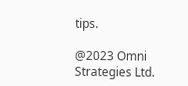tips.

@2023 Omni Strategies Ltd.